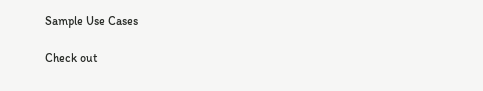Sample Use Cases

Check out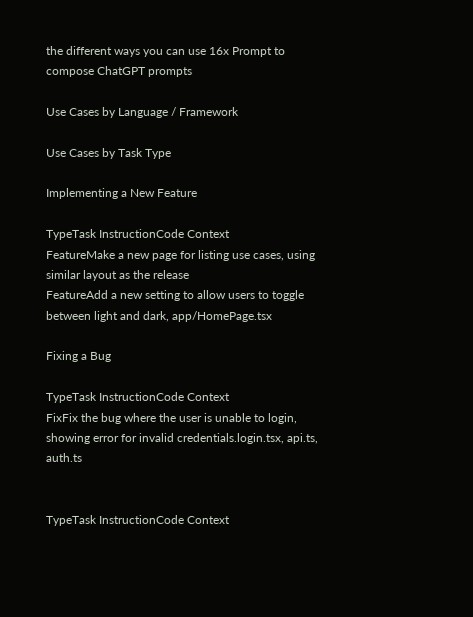the different ways you can use 16x Prompt to compose ChatGPT prompts

Use Cases by Language / Framework

Use Cases by Task Type

Implementing a New Feature

TypeTask InstructionCode Context
FeatureMake a new page for listing use cases, using similar layout as the release
FeatureAdd a new setting to allow users to toggle between light and dark, app/HomePage.tsx

Fixing a Bug

TypeTask InstructionCode Context
FixFix the bug where the user is unable to login, showing error for invalid credentials.login.tsx, api.ts, auth.ts


TypeTask InstructionCode Context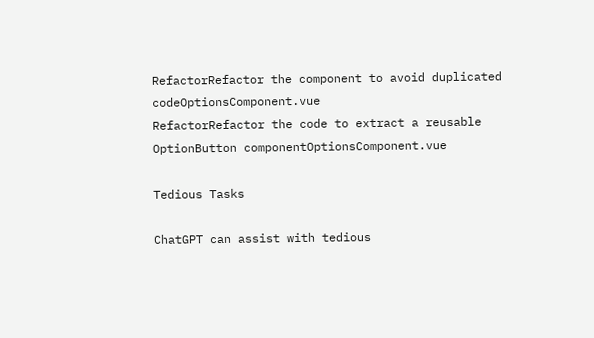RefactorRefactor the component to avoid duplicated codeOptionsComponent.vue
RefactorRefactor the code to extract a reusable OptionButton componentOptionsComponent.vue

Tedious Tasks

ChatGPT can assist with tedious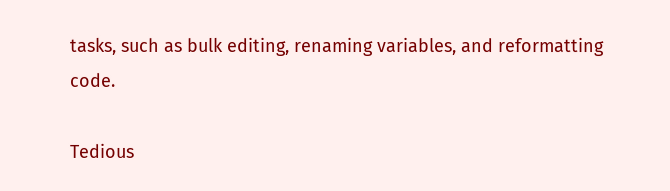tasks, such as bulk editing, renaming variables, and reformatting code.

Tedious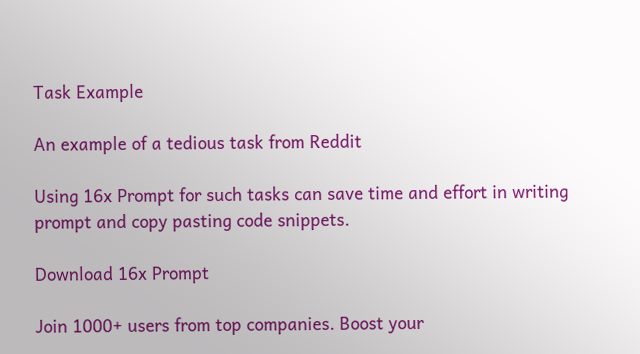Task Example

An example of a tedious task from Reddit

Using 16x Prompt for such tasks can save time and effort in writing prompt and copy pasting code snippets.

Download 16x Prompt

Join 1000+ users from top companies. Boost your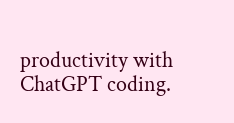productivity with ChatGPT coding.